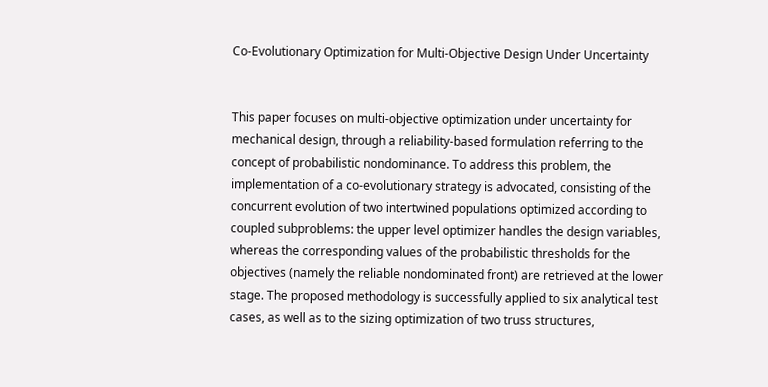Co-Evolutionary Optimization for Multi-Objective Design Under Uncertainty


This paper focuses on multi-objective optimization under uncertainty for mechanical design, through a reliability-based formulation referring to the concept of probabilistic nondominance. To address this problem, the implementation of a co-evolutionary strategy is advocated, consisting of the concurrent evolution of two intertwined populations optimized according to coupled subproblems: the upper level optimizer handles the design variables, whereas the corresponding values of the probabilistic thresholds for the objectives (namely the reliable nondominated front) are retrieved at the lower stage. The proposed methodology is successfully applied to six analytical test cases, as well as to the sizing optimization of two truss structures,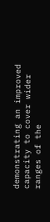demonstrating an improved capacity to cover wider ranges of the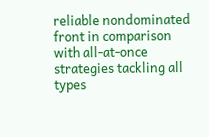reliable nondominated front in comparison with all-at-once strategies tackling all types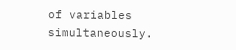of variables simultaneously.